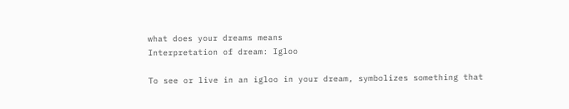what does your dreams means
Interpretation of dream: Igloo

To see or live in an igloo in your dream, symbolizes something that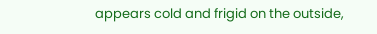appears cold and frigid on the outside,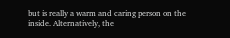but is really a warm and caring person on the inside. Alternatively, the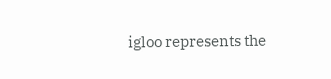igloo represents the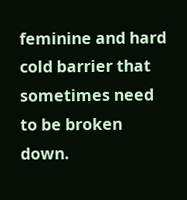feminine and hard cold barrier that sometimes need to be broken down.